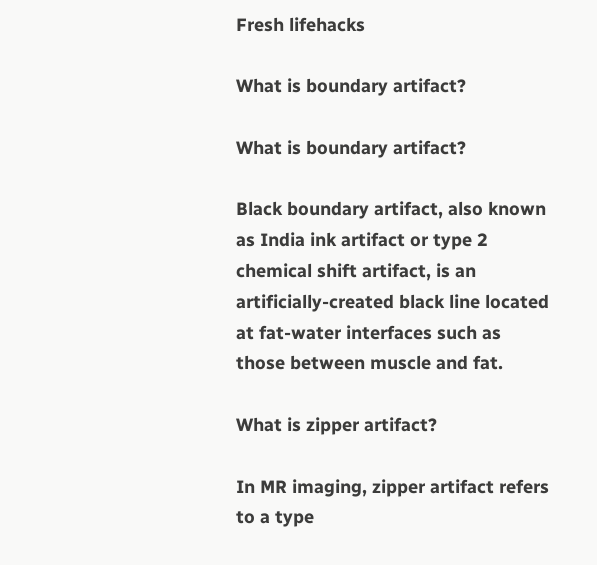Fresh lifehacks

What is boundary artifact?

What is boundary artifact?

Black boundary artifact, also known as India ink artifact or type 2 chemical shift artifact, is an artificially-created black line located at fat-water interfaces such as those between muscle and fat.

What is zipper artifact?

In MR imaging, zipper artifact refers to a type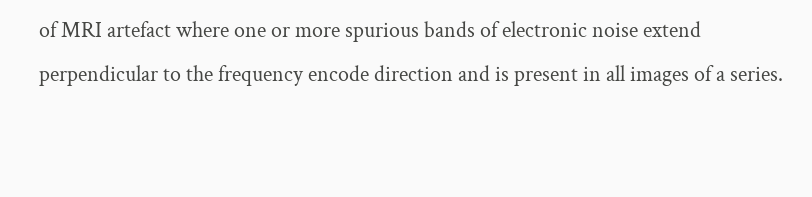of MRI artefact where one or more spurious bands of electronic noise extend perpendicular to the frequency encode direction and is present in all images of a series.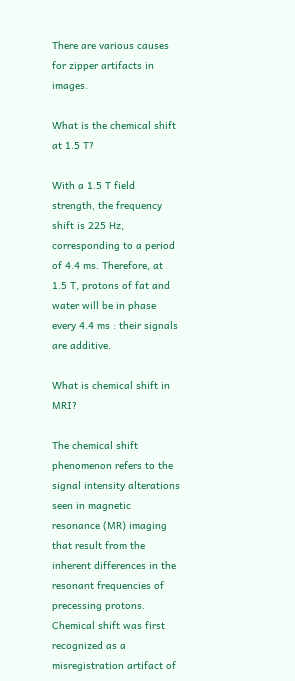There are various causes for zipper artifacts in images.

What is the chemical shift at 1.5 T?

With a 1.5 T field strength, the frequency shift is 225 Hz, corresponding to a period of 4.4 ms. Therefore, at 1.5 T, protons of fat and water will be in phase every 4.4 ms : their signals are additive.

What is chemical shift in MRI?

The chemical shift phenomenon refers to the signal intensity alterations seen in magnetic resonance (MR) imaging that result from the inherent differences in the resonant frequencies of precessing protons. Chemical shift was first recognized as a misregistration artifact of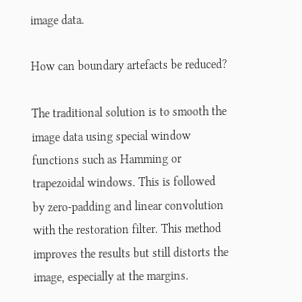image data.

How can boundary artefacts be reduced?

The traditional solution is to smooth the image data using special window functions such as Hamming or trapezoidal windows. This is followed by zero-padding and linear convolution with the restoration filter. This method improves the results but still distorts the image, especially at the margins.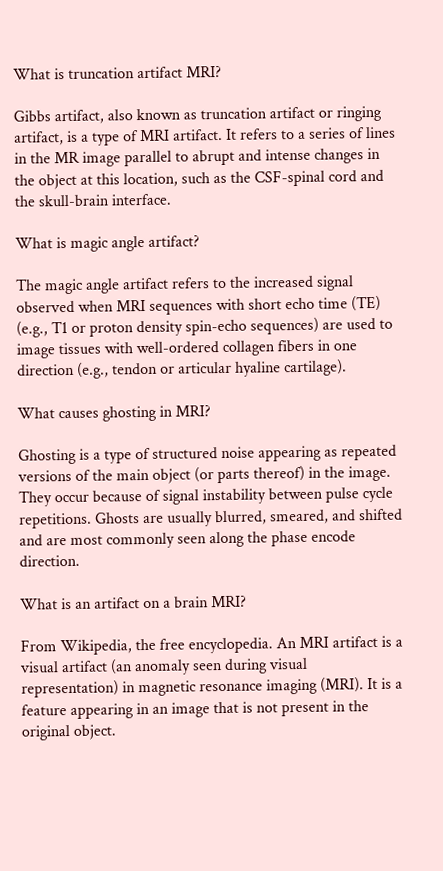What is truncation artifact MRI?

Gibbs artifact, also known as truncation artifact or ringing artifact, is a type of MRI artifact. It refers to a series of lines in the MR image parallel to abrupt and intense changes in the object at this location, such as the CSF-spinal cord and the skull-brain interface.

What is magic angle artifact?

The magic angle artifact refers to the increased signal observed when MRI sequences with short echo time (TE) (e.g., T1 or proton density spin-echo sequences) are used to image tissues with well-ordered collagen fibers in one direction (e.g., tendon or articular hyaline cartilage).

What causes ghosting in MRI?

Ghosting is a type of structured noise appearing as repeated versions of the main object (or parts thereof) in the image. They occur because of signal instability between pulse cycle repetitions. Ghosts are usually blurred, smeared, and shifted and are most commonly seen along the phase encode direction.

What is an artifact on a brain MRI?

From Wikipedia, the free encyclopedia. An MRI artifact is a visual artifact (an anomaly seen during visual representation) in magnetic resonance imaging (MRI). It is a feature appearing in an image that is not present in the original object.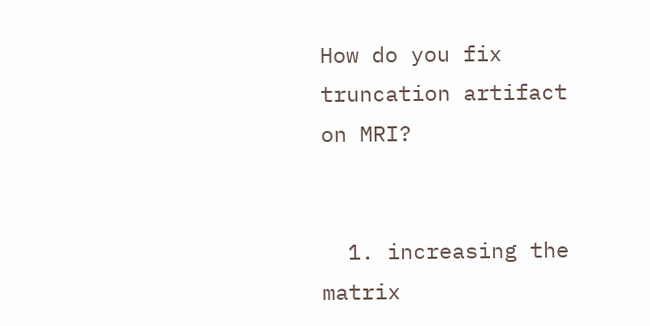How do you fix truncation artifact on MRI?


  1. increasing the matrix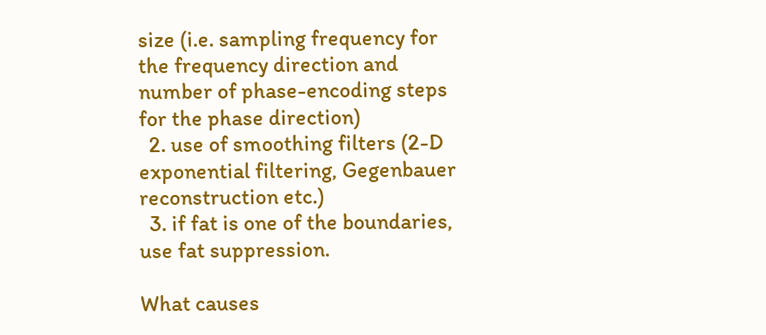size (i.e. sampling frequency for the frequency direction and number of phase-encoding steps for the phase direction)
  2. use of smoothing filters (2-D exponential filtering, Gegenbauer reconstruction etc.)
  3. if fat is one of the boundaries, use fat suppression.

What causes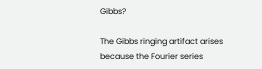Gibbs?

The Gibbs ringing artifact arises because the Fourier series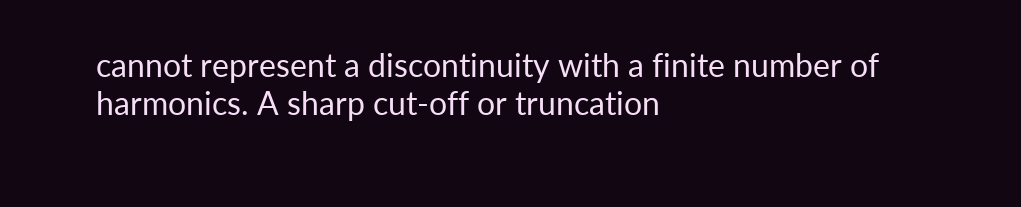cannot represent a discontinuity with a finite number of harmonics. A sharp cut-off or truncation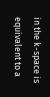in the k-space is equivalent to a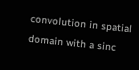convolution in spatial domain with a sinc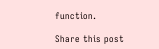function.

Share this post